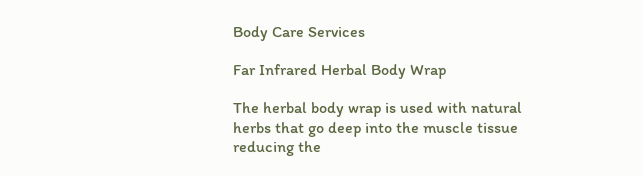Body Care Services

Far Infrared Herbal Body Wrap

The herbal body wrap is used with natural herbs that go deep into the muscle tissue reducing the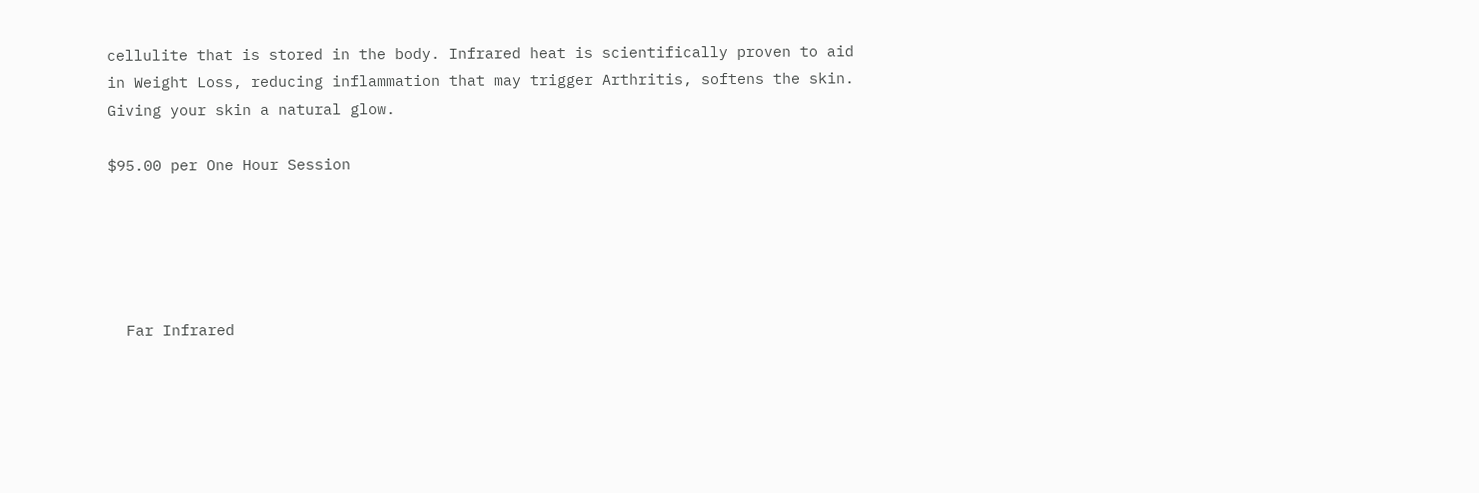cellulite that is stored in the body. Infrared heat is scientifically proven to aid in Weight Loss, reducing inflammation that may trigger Arthritis, softens the skin. Giving your skin a natural glow.

$95.00 per One Hour Session





  Far Infrared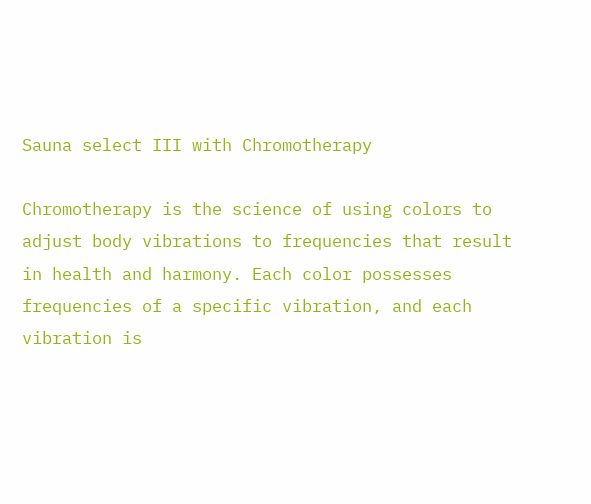Sauna select III with Chromotherapy

Chromotherapy is the science of using colors to adjust body vibrations to frequencies that result in health and harmony. Each color possesses frequencies of a specific vibration, and each vibration is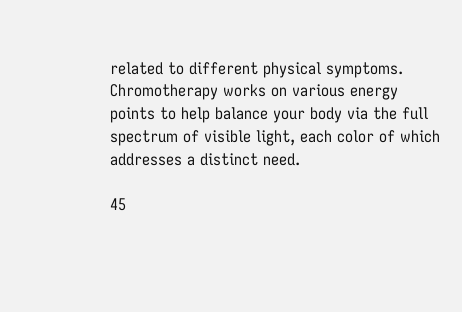related to different physical symptoms. Chromotherapy works on various energy points to help balance your body via the full spectrum of visible light, each color of which addresses a distinct need.

45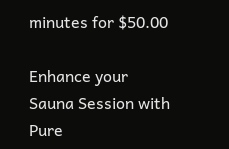minutes for $50.00

Enhance your Sauna Session with Pure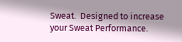Sweat.  Designed to increase your Sweat Performance.